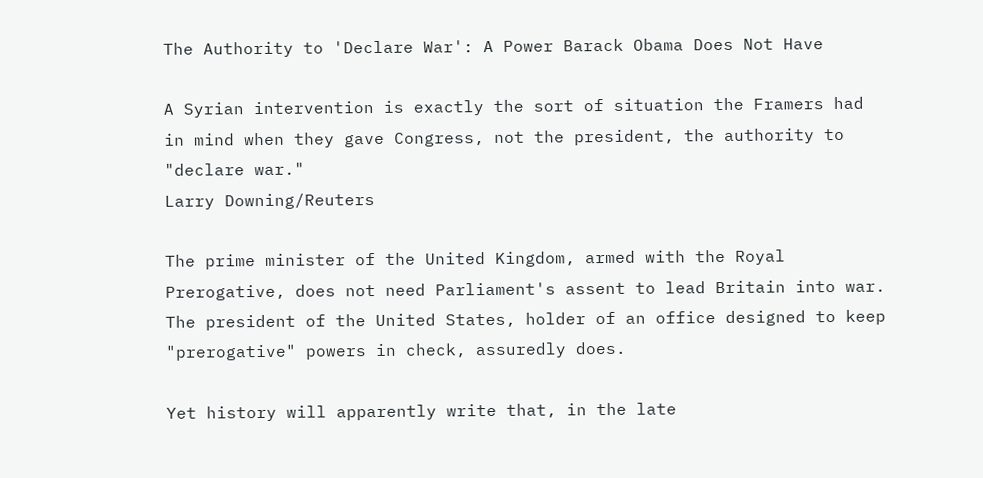The Authority to 'Declare War': A Power Barack Obama Does Not Have

A Syrian intervention is exactly the sort of situation the Framers had in mind when they gave Congress, not the president, the authority to "declare war."
Larry Downing/Reuters

The prime minister of the United Kingdom, armed with the Royal Prerogative, does not need Parliament's assent to lead Britain into war. The president of the United States, holder of an office designed to keep "prerogative" powers in check, assuredly does.

Yet history will apparently write that, in the late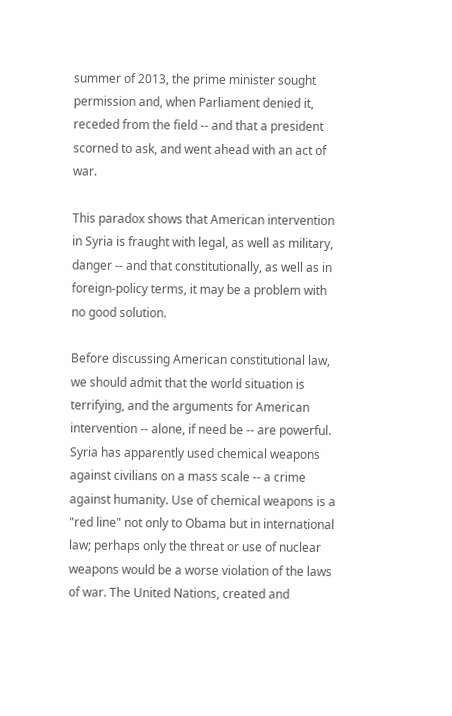summer of 2013, the prime minister sought permission and, when Parliament denied it, receded from the field -- and that a president scorned to ask, and went ahead with an act of war.

This paradox shows that American intervention in Syria is fraught with legal, as well as military, danger -- and that constitutionally, as well as in foreign-policy terms, it may be a problem with no good solution.

Before discussing American constitutional law, we should admit that the world situation is terrifying, and the arguments for American intervention -- alone, if need be -- are powerful. Syria has apparently used chemical weapons against civilians on a mass scale -- a crime against humanity. Use of chemical weapons is a "red line" not only to Obama but in international law; perhaps only the threat or use of nuclear weapons would be a worse violation of the laws of war. The United Nations, created and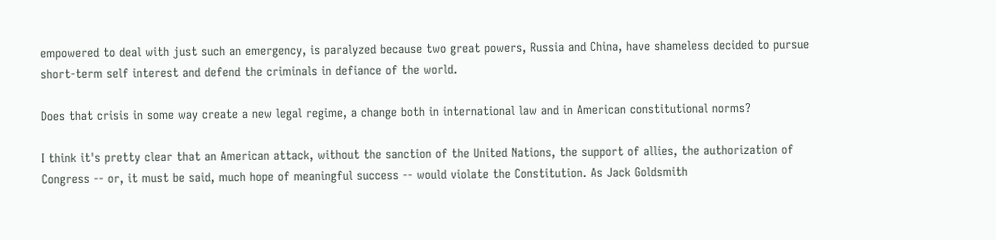empowered to deal with just such an emergency, is paralyzed because two great powers, Russia and China, have shameless decided to pursue short-term self interest and defend the criminals in defiance of the world.

Does that crisis in some way create a new legal regime, a change both in international law and in American constitutional norms?

I think it's pretty clear that an American attack, without the sanction of the United Nations, the support of allies, the authorization of Congress -- or, it must be said, much hope of meaningful success -- would violate the Constitution. As Jack Goldsmith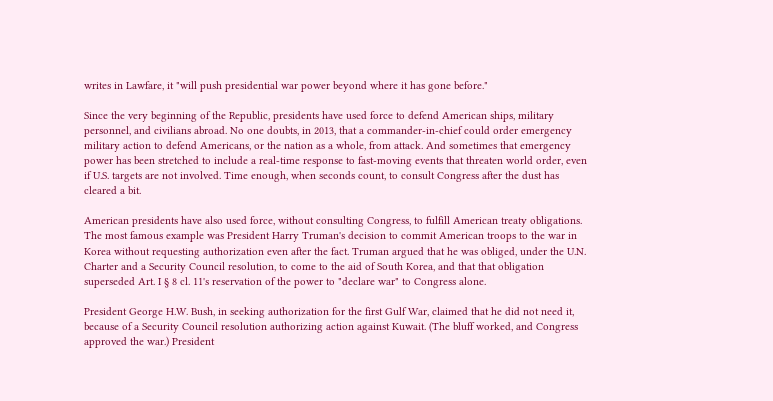writes in Lawfare, it "will push presidential war power beyond where it has gone before."

Since the very beginning of the Republic, presidents have used force to defend American ships, military personnel, and civilians abroad. No one doubts, in 2013, that a commander-in-chief could order emergency military action to defend Americans, or the nation as a whole, from attack. And sometimes that emergency power has been stretched to include a real-time response to fast-moving events that threaten world order, even if U.S. targets are not involved. Time enough, when seconds count, to consult Congress after the dust has cleared a bit.

American presidents have also used force, without consulting Congress, to fulfill American treaty obligations. The most famous example was President Harry Truman's decision to commit American troops to the war in Korea without requesting authorization even after the fact. Truman argued that he was obliged, under the U.N. Charter and a Security Council resolution, to come to the aid of South Korea, and that that obligation superseded Art. I § 8 cl. 11's reservation of the power to "declare war" to Congress alone.

President George H.W. Bush, in seeking authorization for the first Gulf War, claimed that he did not need it, because of a Security Council resolution authorizing action against Kuwait. (The bluff worked, and Congress approved the war.) President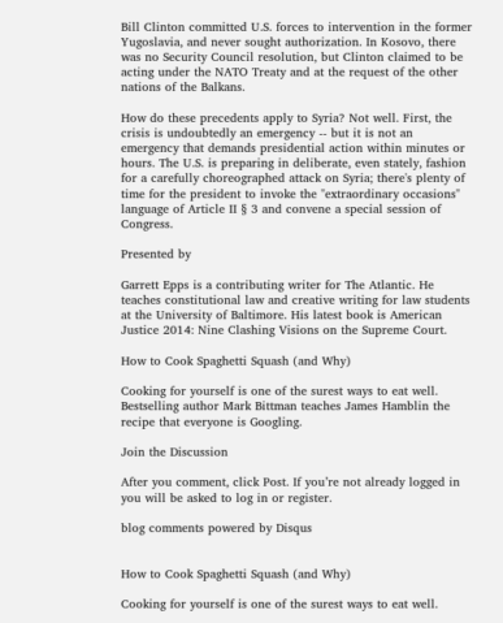Bill Clinton committed U.S. forces to intervention in the former Yugoslavia, and never sought authorization. In Kosovo, there was no Security Council resolution, but Clinton claimed to be acting under the NATO Treaty and at the request of the other nations of the Balkans.

How do these precedents apply to Syria? Not well. First, the crisis is undoubtedly an emergency -- but it is not an emergency that demands presidential action within minutes or hours. The U.S. is preparing in deliberate, even stately, fashion for a carefully choreographed attack on Syria; there's plenty of time for the president to invoke the "extraordinary occasions" language of Article II § 3 and convene a special session of Congress.

Presented by

Garrett Epps is a contributing writer for The Atlantic. He teaches constitutional law and creative writing for law students at the University of Baltimore. His latest book is American Justice 2014: Nine Clashing Visions on the Supreme Court.

How to Cook Spaghetti Squash (and Why)

Cooking for yourself is one of the surest ways to eat well. Bestselling author Mark Bittman teaches James Hamblin the recipe that everyone is Googling.

Join the Discussion

After you comment, click Post. If you’re not already logged in you will be asked to log in or register.

blog comments powered by Disqus


How to Cook Spaghetti Squash (and Why)

Cooking for yourself is one of the surest ways to eat well.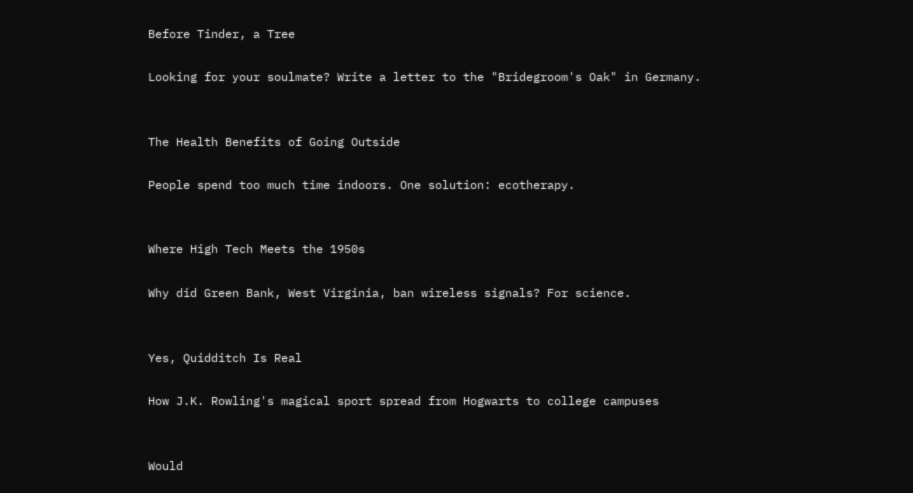Before Tinder, a Tree

Looking for your soulmate? Write a letter to the "Bridegroom's Oak" in Germany.


The Health Benefits of Going Outside

People spend too much time indoors. One solution: ecotherapy.


Where High Tech Meets the 1950s

Why did Green Bank, West Virginia, ban wireless signals? For science.


Yes, Quidditch Is Real

How J.K. Rowling's magical sport spread from Hogwarts to college campuses


Would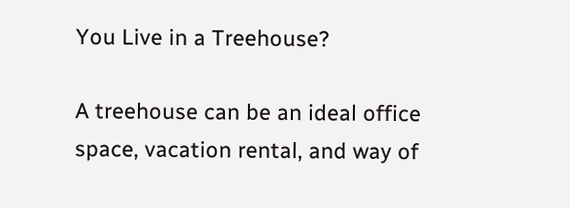You Live in a Treehouse?

A treehouse can be an ideal office space, vacation rental, and way of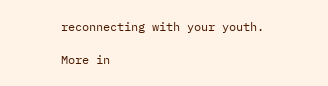reconnecting with your youth.

More in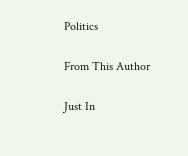Politics

From This Author

Just In